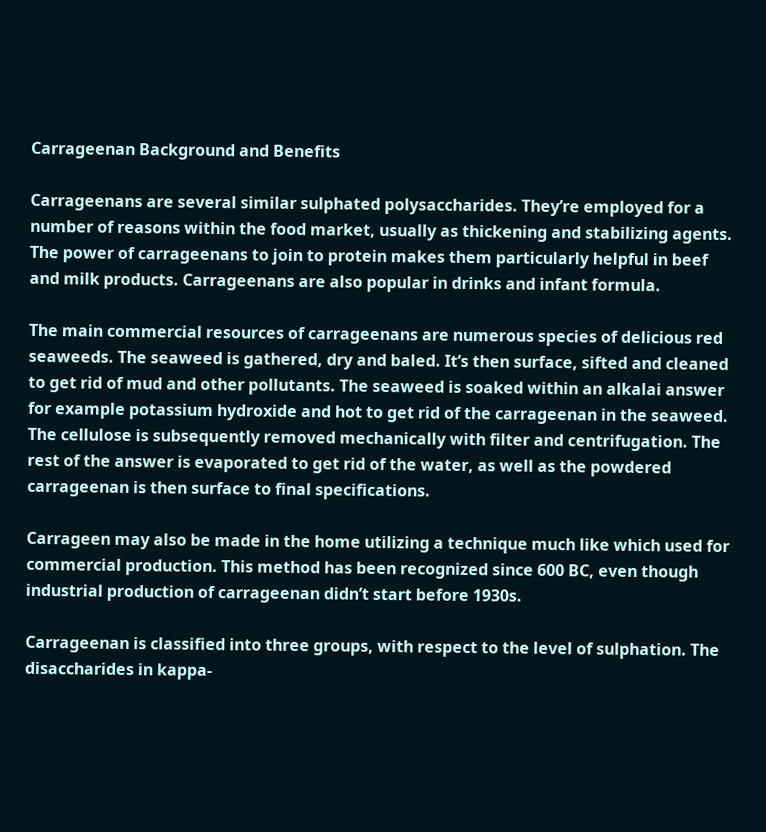Carrageenan Background and Benefits

Carrageenans are several similar sulphated polysaccharides. They’re employed for a number of reasons within the food market, usually as thickening and stabilizing agents. The power of carrageenans to join to protein makes them particularly helpful in beef and milk products. Carrageenans are also popular in drinks and infant formula.

The main commercial resources of carrageenans are numerous species of delicious red seaweeds. The seaweed is gathered, dry and baled. It’s then surface, sifted and cleaned to get rid of mud and other pollutants. The seaweed is soaked within an alkalai answer for example potassium hydroxide and hot to get rid of the carrageenan in the seaweed. The cellulose is subsequently removed mechanically with filter and centrifugation. The rest of the answer is evaporated to get rid of the water, as well as the powdered carrageenan is then surface to final specifications.

Carrageen may also be made in the home utilizing a technique much like which used for commercial production. This method has been recognized since 600 BC, even though industrial production of carrageenan didn’t start before 1930s.

Carrageenan is classified into three groups, with respect to the level of sulphation. The disaccharides in kappa-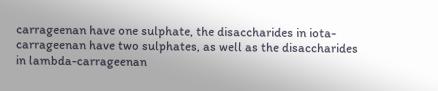carrageenan have one sulphate, the disaccharides in iota-carrageenan have two sulphates, as well as the disaccharides in lambda-carrageenan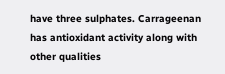have three sulphates. Carrageenan has antioxidant activity along with other qualities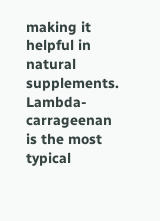making it helpful in natural supplements. Lambda-carrageenan is the most typical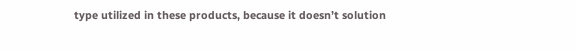type utilized in these products, because it doesn’t solution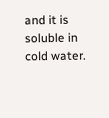and it is soluble in cold water.